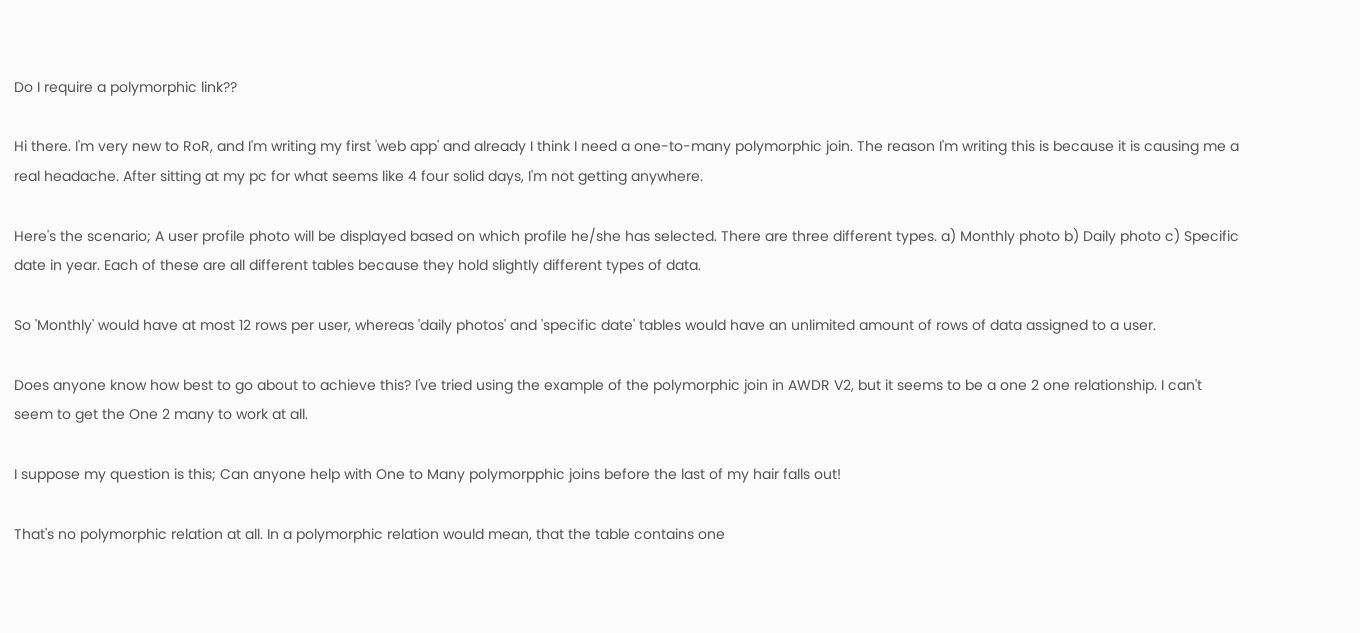Do I require a polymorphic link??

Hi there. I'm very new to RoR, and I'm writing my first 'web app' and already I think I need a one-to-many polymorphic join. The reason I'm writing this is because it is causing me a real headache. After sitting at my pc for what seems like 4 four solid days, I'm not getting anywhere.

Here's the scenario; A user profile photo will be displayed based on which profile he/she has selected. There are three different types. a) Monthly photo b) Daily photo c) Specific date in year. Each of these are all different tables because they hold slightly different types of data.

So 'Monthly' would have at most 12 rows per user, whereas 'daily photos' and 'specific date' tables would have an unlimited amount of rows of data assigned to a user.

Does anyone know how best to go about to achieve this? I've tried using the example of the polymorphic join in AWDR V2, but it seems to be a one 2 one relationship. I can't seem to get the One 2 many to work at all.

I suppose my question is this; Can anyone help with One to Many polymorpphic joins before the last of my hair falls out!

That's no polymorphic relation at all. In a polymorphic relation would mean, that the table contains one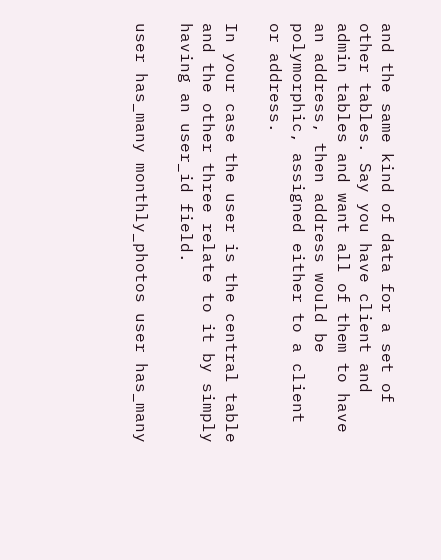and the same kind of data for a set of other tables. Say you have client and admin tables and want all of them to have an address, then address would be polymorphic, assigned either to a client or address.

In your case the user is the central table and the other three relate to it by simply having an user_id field.

user has_many monthly_photos user has_many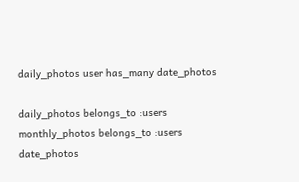daily_photos user has_many date_photos

daily_photos belongs_to :users monthly_photos belongs_to :users date_photos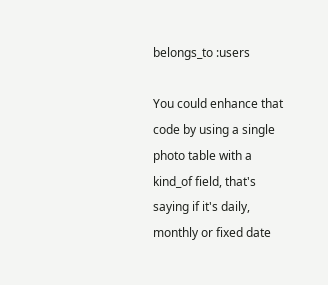belongs_to :users

You could enhance that code by using a single photo table with a kind_of field, that's saying if it's daily, monthly or fixed date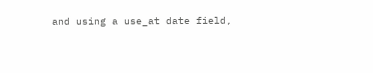and using a use_at date field,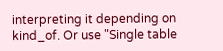interpreting it depending on kind_of. Or use "Single table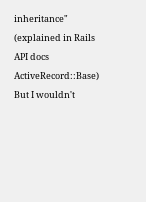inheritance" (explained in Rails API docs ActiveRecord::Base) But I wouldn't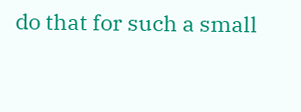do that for such a small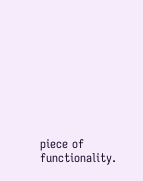piece of functionality.